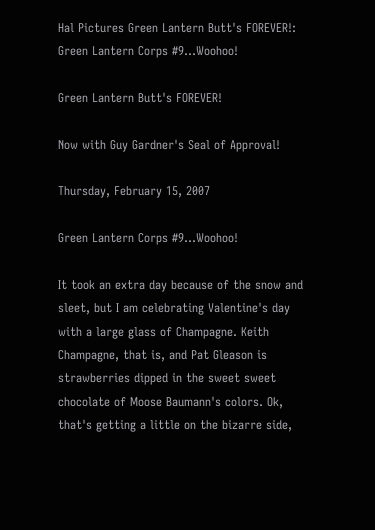Hal Pictures Green Lantern Butt's FOREVER!: Green Lantern Corps #9...Woohoo!

Green Lantern Butt's FOREVER!

Now with Guy Gardner's Seal of Approval!

Thursday, February 15, 2007

Green Lantern Corps #9...Woohoo!

It took an extra day because of the snow and sleet, but I am celebrating Valentine's day with a large glass of Champagne. Keith Champagne, that is, and Pat Gleason is strawberries dipped in the sweet sweet chocolate of Moose Baumann's colors. Ok, that's getting a little on the bizarre side,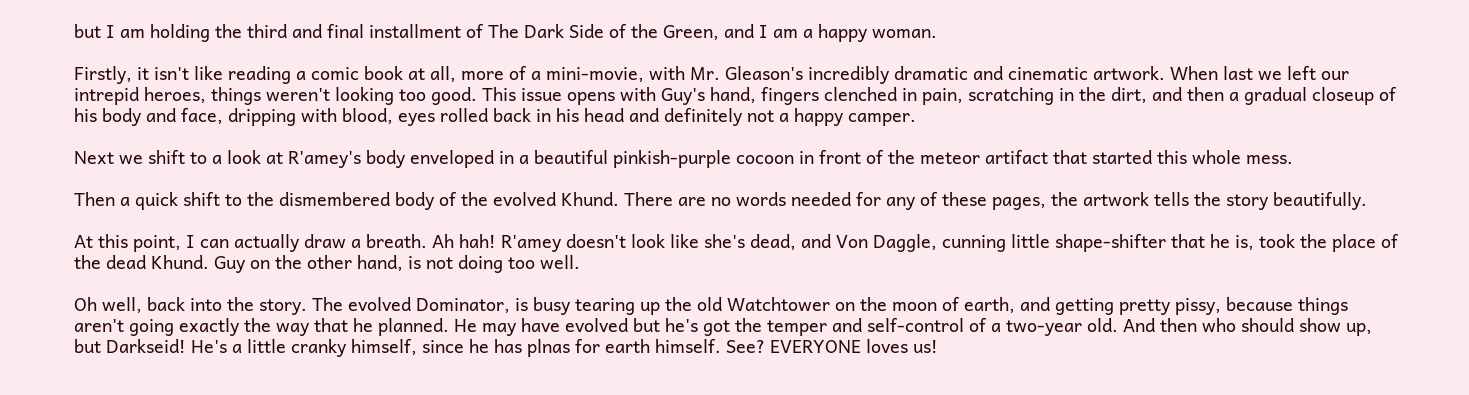but I am holding the third and final installment of The Dark Side of the Green, and I am a happy woman.

Firstly, it isn't like reading a comic book at all, more of a mini-movie, with Mr. Gleason's incredibly dramatic and cinematic artwork. When last we left our intrepid heroes, things weren't looking too good. This issue opens with Guy's hand, fingers clenched in pain, scratching in the dirt, and then a gradual closeup of his body and face, dripping with blood, eyes rolled back in his head and definitely not a happy camper.

Next we shift to a look at R'amey's body enveloped in a beautiful pinkish-purple cocoon in front of the meteor artifact that started this whole mess.

Then a quick shift to the dismembered body of the evolved Khund. There are no words needed for any of these pages, the artwork tells the story beautifully.

At this point, I can actually draw a breath. Ah hah! R'amey doesn't look like she's dead, and Von Daggle, cunning little shape-shifter that he is, took the place of the dead Khund. Guy on the other hand, is not doing too well.

Oh well, back into the story. The evolved Dominator, is busy tearing up the old Watchtower on the moon of earth, and getting pretty pissy, because things aren't going exactly the way that he planned. He may have evolved but he's got the temper and self-control of a two-year old. And then who should show up, but Darkseid! He's a little cranky himself, since he has plnas for earth himself. See? EVERYONE loves us!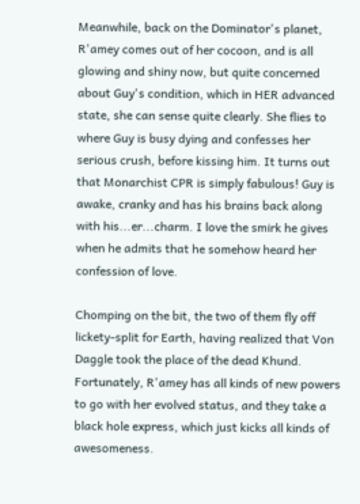Meanwhile, back on the Dominator's planet, R'amey comes out of her cocoon, and is all glowing and shiny now, but quite concerned about Guy's condition, which in HER advanced state, she can sense quite clearly. She flies to where Guy is busy dying and confesses her serious crush, before kissing him. It turns out that Monarchist CPR is simply fabulous! Guy is awake, cranky and has his brains back along with his...er...charm. I love the smirk he gives when he admits that he somehow heard her confession of love.

Chomping on the bit, the two of them fly off lickety-split for Earth, having realized that Von Daggle took the place of the dead Khund. Fortunately, R'amey has all kinds of new powers to go with her evolved status, and they take a black hole express, which just kicks all kinds of awesomeness.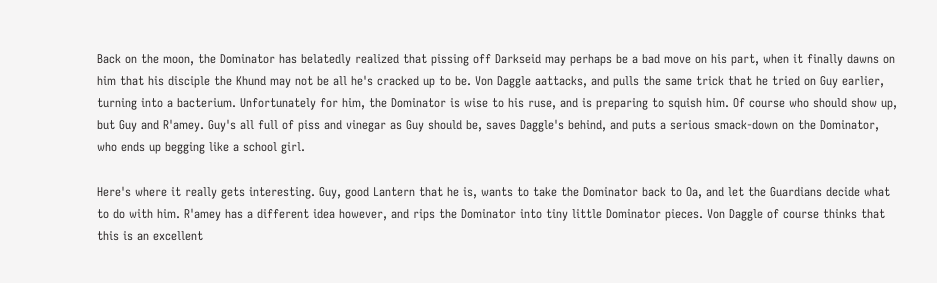Back on the moon, the Dominator has belatedly realized that pissing off Darkseid may perhaps be a bad move on his part, when it finally dawns on him that his disciple the Khund may not be all he's cracked up to be. Von Daggle aattacks, and pulls the same trick that he tried on Guy earlier, turning into a bacterium. Unfortunately for him, the Dominator is wise to his ruse, and is preparing to squish him. Of course who should show up, but Guy and R'amey. Guy's all full of piss and vinegar as Guy should be, saves Daggle's behind, and puts a serious smack-down on the Dominator, who ends up begging like a school girl.

Here's where it really gets interesting. Guy, good Lantern that he is, wants to take the Dominator back to Oa, and let the Guardians decide what to do with him. R'amey has a different idea however, and rips the Dominator into tiny little Dominator pieces. Von Daggle of course thinks that this is an excellent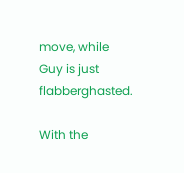move, while Guy is just flabberghasted.

With the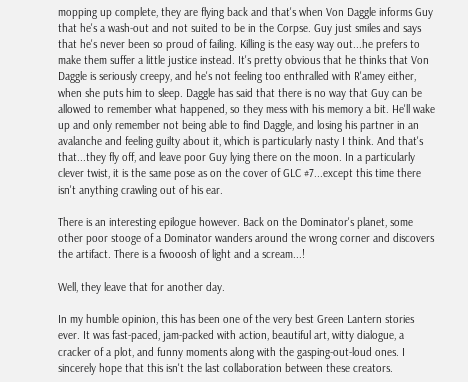mopping up complete, they are flying back and that's when Von Daggle informs Guy that he's a wash-out and not suited to be in the Corpse. Guy just smiles and says that he's never been so proud of failing. Killing is the easy way out...he prefers to make them suffer a little justice instead. It's pretty obvious that he thinks that Von Daggle is seriously creepy, and he's not feeling too enthralled with R'amey either, when she puts him to sleep. Daggle has said that there is no way that Guy can be allowed to remember what happened, so they mess with his memory a bit. He'll wake up and only remember not being able to find Daggle, and losing his partner in an avalanche and feeling guilty about it, which is particularly nasty I think. And that's that...they fly off, and leave poor Guy lying there on the moon. In a particularly clever twist, it is the same pose as on the cover of GLC #7...except this time there isn't anything crawling out of his ear.

There is an interesting epilogue however. Back on the Dominator's planet, some other poor stooge of a Dominator wanders around the wrong corner and discovers the artifact. There is a fwooosh of light and a scream...!

Well, they leave that for another day.

In my humble opinion, this has been one of the very best Green Lantern stories ever. It was fast-paced, jam-packed with action, beautiful art, witty dialogue, a cracker of a plot, and funny moments along with the gasping-out-loud ones. I sincerely hope that this isn't the last collaboration between these creators.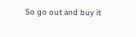So go out and buy it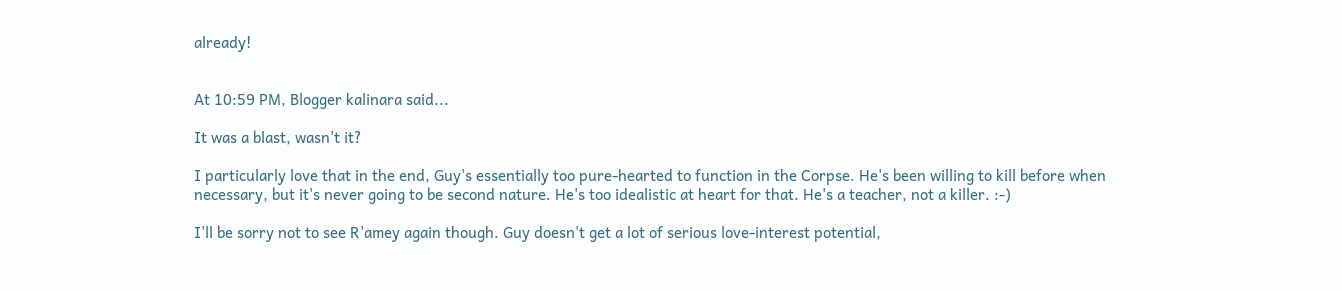already!


At 10:59 PM, Blogger kalinara said...

It was a blast, wasn't it?

I particularly love that in the end, Guy's essentially too pure-hearted to function in the Corpse. He's been willing to kill before when necessary, but it's never going to be second nature. He's too idealistic at heart for that. He's a teacher, not a killer. :-)

I'll be sorry not to see R'amey again though. Guy doesn't get a lot of serious love-interest potential,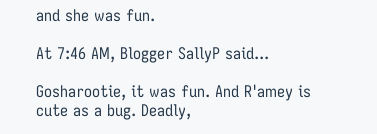and she was fun.

At 7:46 AM, Blogger SallyP said...

Gosharootie, it was fun. And R'amey is cute as a bug. Deadly,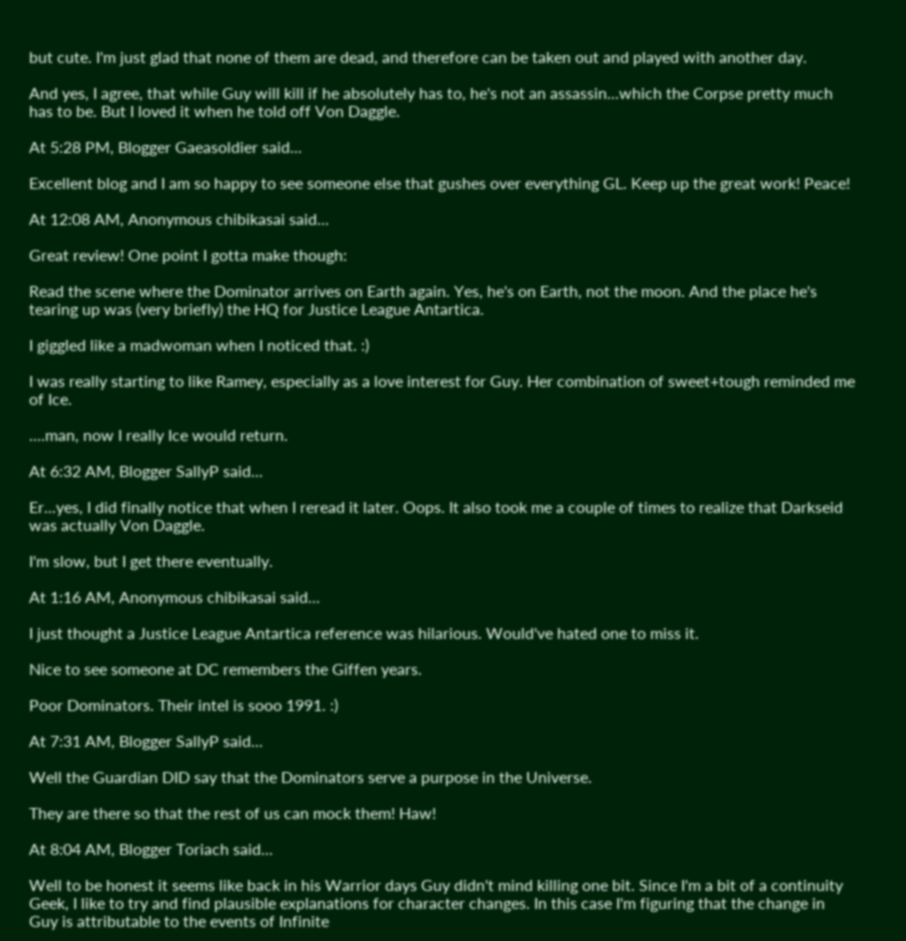but cute. I'm just glad that none of them are dead, and therefore can be taken out and played with another day.

And yes, I agree, that while Guy will kill if he absolutely has to, he's not an assassin...which the Corpse pretty much has to be. But I loved it when he told off Von Daggle.

At 5:28 PM, Blogger Gaeasoldier said...

Excellent blog and I am so happy to see someone else that gushes over everything GL. Keep up the great work! Peace!

At 12:08 AM, Anonymous chibikasai said...

Great review! One point I gotta make though:

Read the scene where the Dominator arrives on Earth again. Yes, he's on Earth, not the moon. And the place he's tearing up was (very briefly) the HQ for Justice League Antartica.

I giggled like a madwoman when I noticed that. :)

I was really starting to like Ramey, especially as a love interest for Guy. Her combination of sweet+tough reminded me of Ice.

....man, now I really Ice would return.

At 6:32 AM, Blogger SallyP said...

Er...yes, I did finally notice that when I reread it later. Oops. It also took me a couple of times to realize that Darkseid was actually Von Daggle.

I'm slow, but I get there eventually.

At 1:16 AM, Anonymous chibikasai said...

I just thought a Justice League Antartica reference was hilarious. Would've hated one to miss it.

Nice to see someone at DC remembers the Giffen years.

Poor Dominators. Their intel is sooo 1991. :)

At 7:31 AM, Blogger SallyP said...

Well the Guardian DID say that the Dominators serve a purpose in the Universe.

They are there so that the rest of us can mock them! Haw!

At 8:04 AM, Blogger Toriach said...

Well to be honest it seems like back in his Warrior days Guy didn't mind killing one bit. Since I'm a bit of a continuity Geek, I like to try and find plausible explanations for character changes. In this case I'm figuring that the change in Guy is attributable to the events of Infinite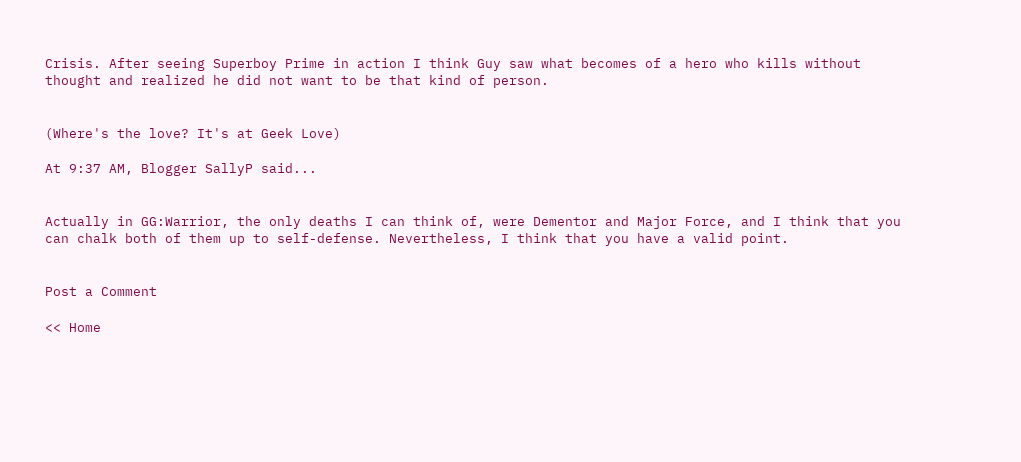Crisis. After seeing Superboy Prime in action I think Guy saw what becomes of a hero who kills without thought and realized he did not want to be that kind of person.


(Where's the love? It's at Geek Love)

At 9:37 AM, Blogger SallyP said...


Actually in GG:Warrior, the only deaths I can think of, were Dementor and Major Force, and I think that you can chalk both of them up to self-defense. Nevertheless, I think that you have a valid point.


Post a Comment

<< Home